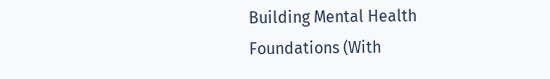Building Mental Health Foundations (With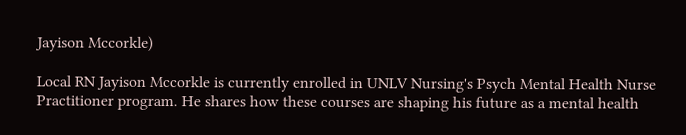Jayison Mccorkle)

Local RN Jayison Mccorkle is currently enrolled in UNLV Nursing's Psych Mental Health Nurse Practitioner program. He shares how these courses are shaping his future as a mental health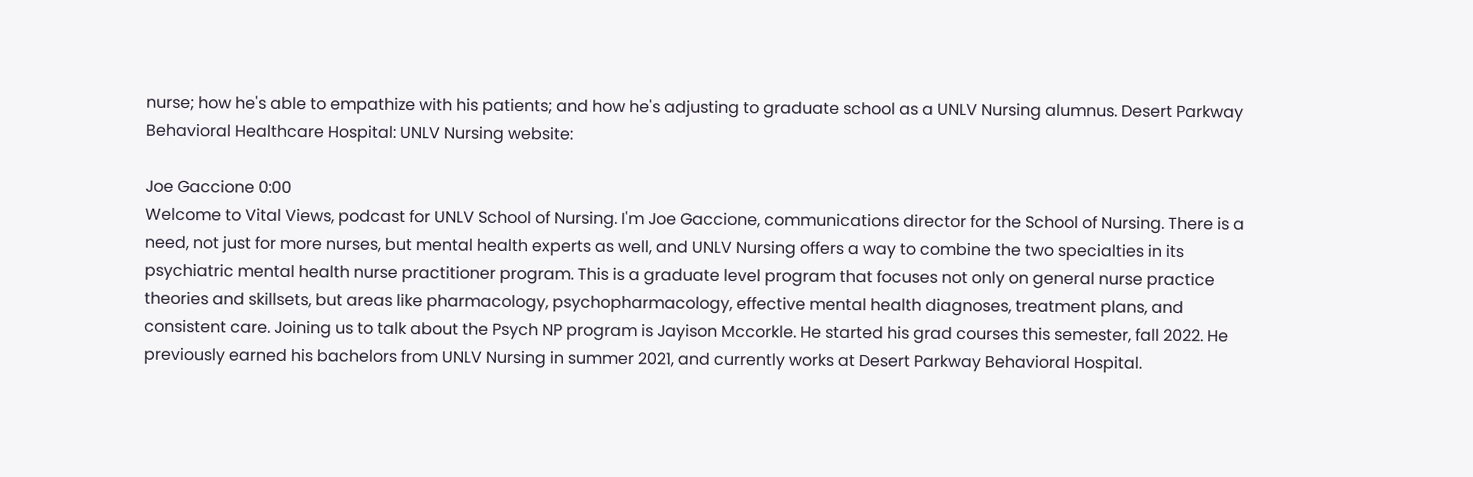nurse; how he's able to empathize with his patients; and how he's adjusting to graduate school as a UNLV Nursing alumnus. Desert Parkway Behavioral Healthcare Hospital: UNLV Nursing website:

Joe Gaccione 0:00
Welcome to Vital Views, podcast for UNLV School of Nursing. I'm Joe Gaccione, communications director for the School of Nursing. There is a need, not just for more nurses, but mental health experts as well, and UNLV Nursing offers a way to combine the two specialties in its psychiatric mental health nurse practitioner program. This is a graduate level program that focuses not only on general nurse practice theories and skillsets, but areas like pharmacology, psychopharmacology, effective mental health diagnoses, treatment plans, and consistent care. Joining us to talk about the Psych NP program is Jayison Mccorkle. He started his grad courses this semester, fall 2022. He previously earned his bachelors from UNLV Nursing in summer 2021, and currently works at Desert Parkway Behavioral Hospital.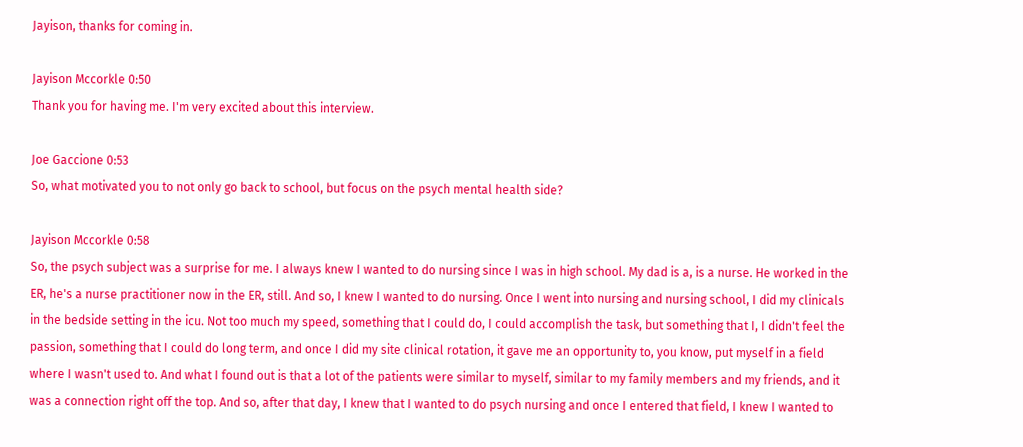Jayison, thanks for coming in.

Jayison Mccorkle 0:50
Thank you for having me. I'm very excited about this interview.

Joe Gaccione 0:53
So, what motivated you to not only go back to school, but focus on the psych mental health side?

Jayison Mccorkle 0:58
So, the psych subject was a surprise for me. I always knew I wanted to do nursing since I was in high school. My dad is a, is a nurse. He worked in the ER, he's a nurse practitioner now in the ER, still. And so, I knew I wanted to do nursing. Once I went into nursing and nursing school, I did my clinicals in the bedside setting in the icu. Not too much my speed, something that I could do, I could accomplish the task, but something that I, I didn't feel the passion, something that I could do long term, and once I did my site clinical rotation, it gave me an opportunity to, you know, put myself in a field where I wasn't used to. And what I found out is that a lot of the patients were similar to myself, similar to my family members and my friends, and it was a connection right off the top. And so, after that day, I knew that I wanted to do psych nursing and once I entered that field, I knew I wanted to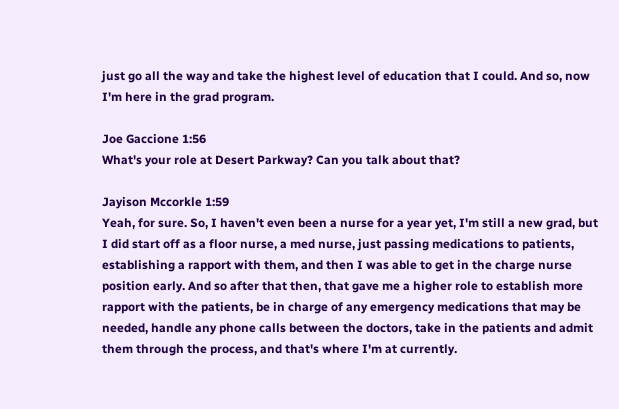just go all the way and take the highest level of education that I could. And so, now I'm here in the grad program.

Joe Gaccione 1:56
What's your role at Desert Parkway? Can you talk about that?

Jayison Mccorkle 1:59
Yeah, for sure. So, I haven't even been a nurse for a year yet, I'm still a new grad, but I did start off as a floor nurse, a med nurse, just passing medications to patients, establishing a rapport with them, and then I was able to get in the charge nurse position early. And so after that then, that gave me a higher role to establish more rapport with the patients, be in charge of any emergency medications that may be needed, handle any phone calls between the doctors, take in the patients and admit them through the process, and that's where I'm at currently.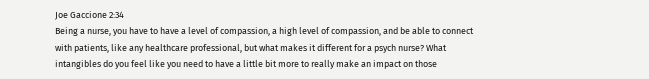Joe Gaccione 2:34
Being a nurse, you have to have a level of compassion, a high level of compassion, and be able to connect with patients, like any healthcare professional, but what makes it different for a psych nurse? What intangibles do you feel like you need to have a little bit more to really make an impact on those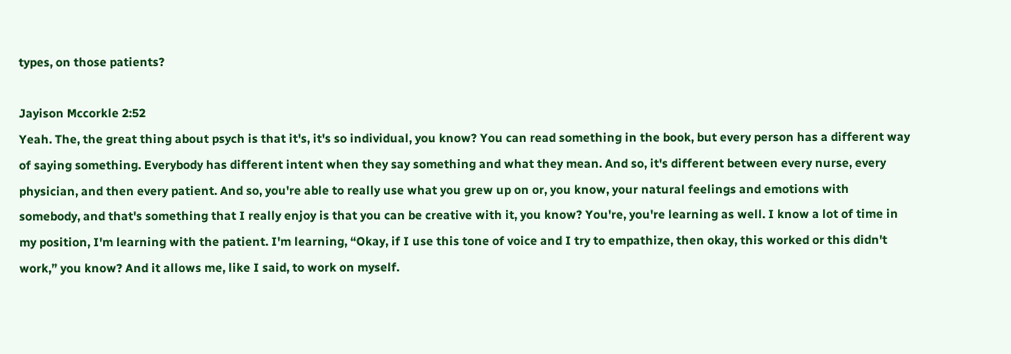types, on those patients?

Jayison Mccorkle 2:52
Yeah. The, the great thing about psych is that it's, it's so individual, you know? You can read something in the book, but every person has a different way of saying something. Everybody has different intent when they say something and what they mean. And so, it's different between every nurse, every physician, and then every patient. And so, you're able to really use what you grew up on or, you know, your natural feelings and emotions with somebody, and that's something that I really enjoy is that you can be creative with it, you know? You're, you're learning as well. I know a lot of time in my position, I'm learning with the patient. I'm learning, “Okay, if I use this tone of voice and I try to empathize, then okay, this worked or this didn't work,” you know? And it allows me, like I said, to work on myself.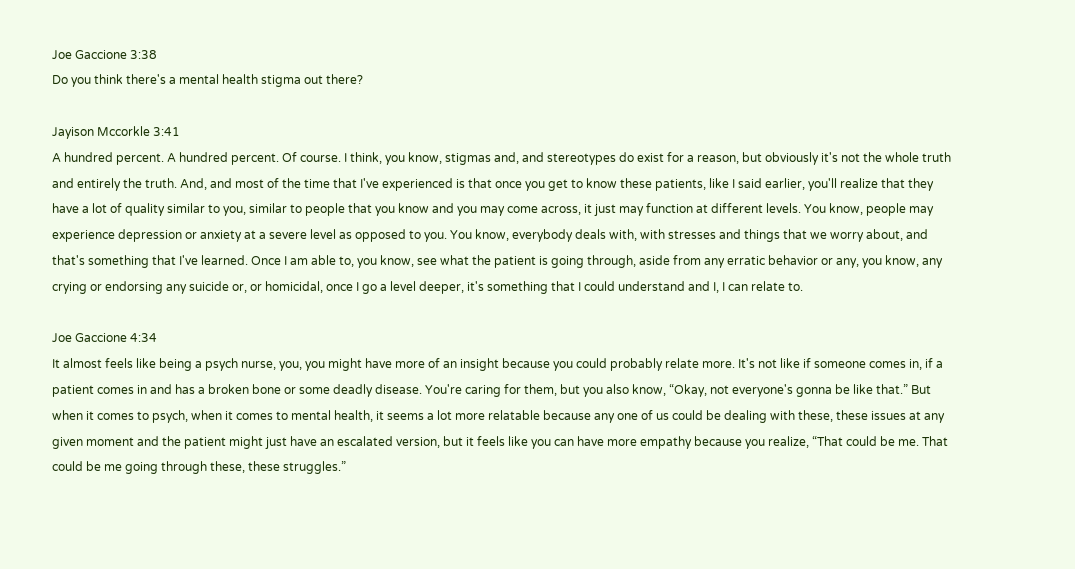Joe Gaccione 3:38
Do you think there's a mental health stigma out there?

Jayison Mccorkle 3:41
A hundred percent. A hundred percent. Of course. I think, you know, stigmas and, and stereotypes do exist for a reason, but obviously it's not the whole truth and entirely the truth. And, and most of the time that I've experienced is that once you get to know these patients, like I said earlier, you'll realize that they have a lot of quality similar to you, similar to people that you know and you may come across, it just may function at different levels. You know, people may experience depression or anxiety at a severe level as opposed to you. You know, everybody deals with, with stresses and things that we worry about, and that's something that I've learned. Once I am able to, you know, see what the patient is going through, aside from any erratic behavior or any, you know, any crying or endorsing any suicide or, or homicidal, once I go a level deeper, it's something that I could understand and I, I can relate to.

Joe Gaccione 4:34
It almost feels like being a psych nurse, you, you might have more of an insight because you could probably relate more. It's not like if someone comes in, if a patient comes in and has a broken bone or some deadly disease. You're caring for them, but you also know, “Okay, not everyone's gonna be like that.” But when it comes to psych, when it comes to mental health, it seems a lot more relatable because any one of us could be dealing with these, these issues at any given moment and the patient might just have an escalated version, but it feels like you can have more empathy because you realize, “That could be me. That could be me going through these, these struggles.”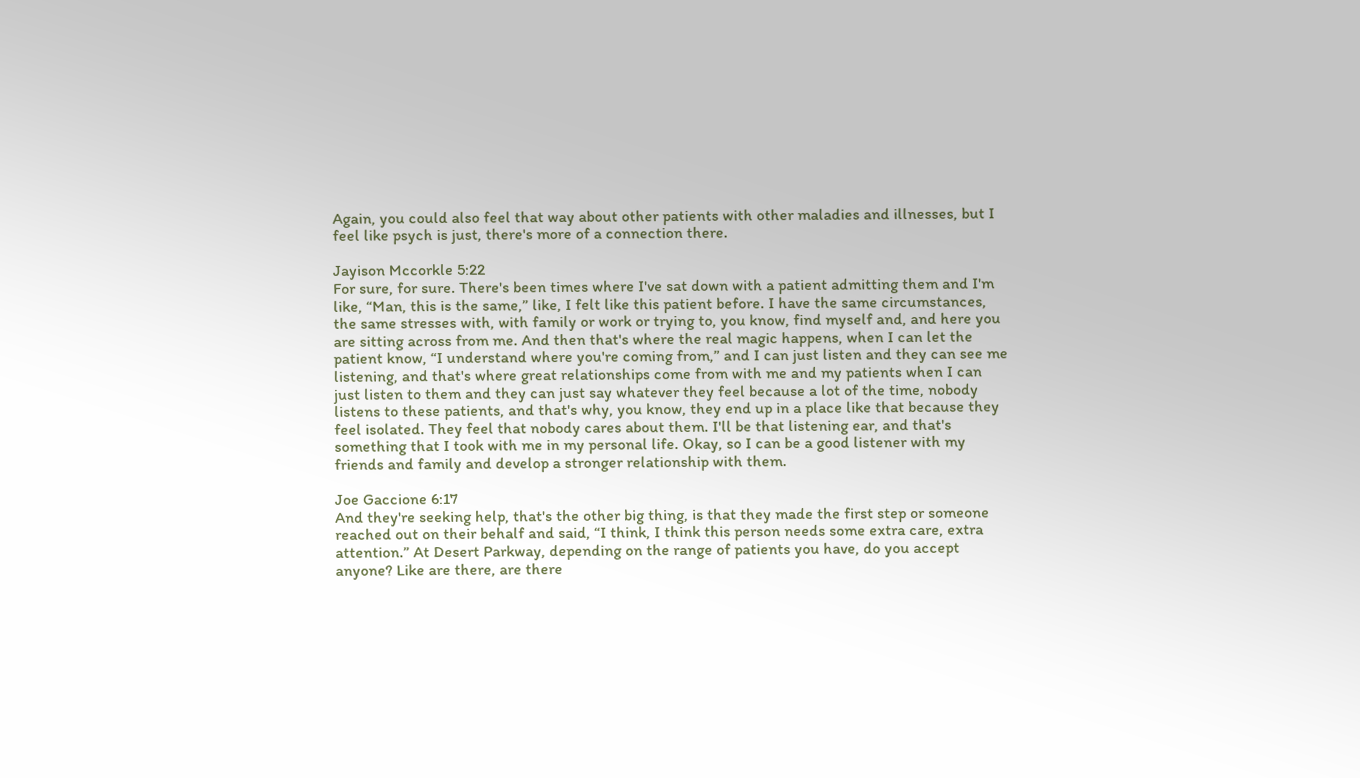Again, you could also feel that way about other patients with other maladies and illnesses, but I feel like psych is just, there's more of a connection there.

Jayison Mccorkle 5:22
For sure, for sure. There's been times where I've sat down with a patient admitting them and I'm like, “Man, this is the same,” like, I felt like this patient before. I have the same circumstances, the same stresses with, with family or work or trying to, you know, find myself and, and here you are sitting across from me. And then that's where the real magic happens, when I can let the patient know, “I understand where you're coming from,” and I can just listen and they can see me listening, and that's where great relationships come from with me and my patients when I can just listen to them and they can just say whatever they feel because a lot of the time, nobody listens to these patients, and that's why, you know, they end up in a place like that because they feel isolated. They feel that nobody cares about them. I'll be that listening ear, and that's something that I took with me in my personal life. Okay, so I can be a good listener with my friends and family and develop a stronger relationship with them.

Joe Gaccione 6:17
And they're seeking help, that's the other big thing, is that they made the first step or someone reached out on their behalf and said, “I think, I think this person needs some extra care, extra attention.” At Desert Parkway, depending on the range of patients you have, do you accept anyone? Like are there, are there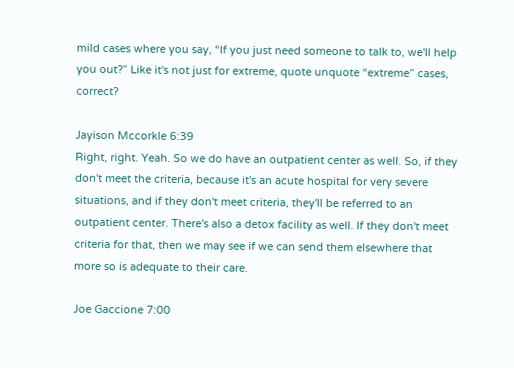mild cases where you say, “If you just need someone to talk to, we'll help you out?” Like it's not just for extreme, quote unquote “extreme” cases, correct?

Jayison Mccorkle 6:39
Right, right. Yeah. So we do have an outpatient center as well. So, if they don't meet the criteria, because it's an acute hospital for very severe situations, and if they don't meet criteria, they'll be referred to an outpatient center. There's also a detox facility as well. If they don't meet criteria for that, then we may see if we can send them elsewhere that more so is adequate to their care.

Joe Gaccione 7:00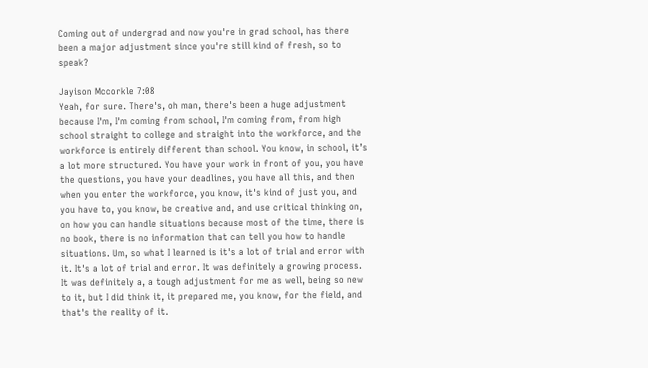Coming out of undergrad and now you're in grad school, has there been a major adjustment since you're still kind of fresh, so to speak?

Jayison Mccorkle 7:08
Yeah, for sure. There's, oh man, there's been a huge adjustment because I'm, I'm coming from school, I'm coming from, from high school straight to college and straight into the workforce, and the workforce is entirely different than school. You know, in school, it’s a lot more structured. You have your work in front of you, you have the questions, you have your deadlines, you have all this, and then when you enter the workforce, you know, it's kind of just you, and you have to, you know, be creative and, and use critical thinking on, on how you can handle situations because most of the time, there is no book, there is no information that can tell you how to handle situations. Um, so what I learned is it's a lot of trial and error with it. It's a lot of trial and error. It was definitely a growing process. It was definitely a, a tough adjustment for me as well, being so new to it, but I did think it, it prepared me, you know, for the field, and that's the reality of it.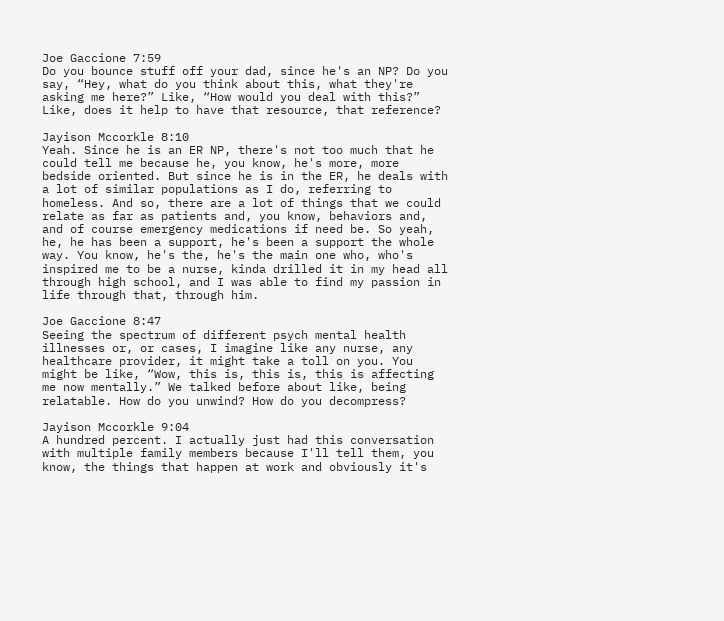Joe Gaccione 7:59
Do you bounce stuff off your dad, since he's an NP? Do you say, “Hey, what do you think about this, what they're asking me here?” Like, “How would you deal with this?” Like, does it help to have that resource, that reference?

Jayison Mccorkle 8:10
Yeah. Since he is an ER NP, there's not too much that he could tell me because he, you know, he's more, more bedside oriented. But since he is in the ER, he deals with a lot of similar populations as I do, referring to homeless. And so, there are a lot of things that we could relate as far as patients and, you know, behaviors and, and of course emergency medications if need be. So yeah, he, he has been a support, he's been a support the whole way. You know, he's the, he's the main one who, who's inspired me to be a nurse, kinda drilled it in my head all through high school, and I was able to find my passion in life through that, through him.

Joe Gaccione 8:47
Seeing the spectrum of different psych mental health illnesses or, or cases, I imagine like any nurse, any healthcare provider, it might take a toll on you. You might be like, “Wow, this is, this is, this is affecting me now mentally.” We talked before about like, being relatable. How do you unwind? How do you decompress?

Jayison Mccorkle 9:04
A hundred percent. I actually just had this conversation with multiple family members because I'll tell them, you know, the things that happen at work and obviously it's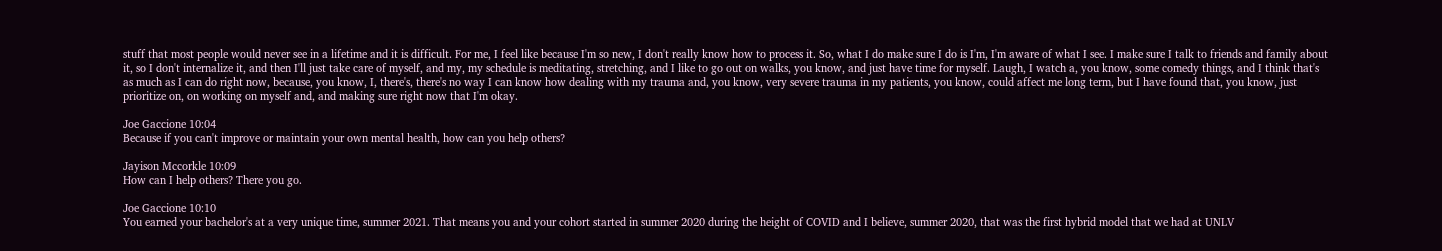stuff that most people would never see in a lifetime and it is difficult. For me, I feel like because I'm so new, I don't really know how to process it. So, what I do make sure I do is I'm, I'm aware of what I see. I make sure I talk to friends and family about it, so I don't internalize it, and then I'll just take care of myself, and my, my schedule is meditating, stretching, and I like to go out on walks, you know, and just have time for myself. Laugh, I watch a, you know, some comedy things, and I think that's as much as I can do right now, because, you know, I, there's, there's no way I can know how dealing with my trauma and, you know, very severe trauma in my patients, you know, could affect me long term, but I have found that, you know, just prioritize on, on working on myself and, and making sure right now that I'm okay.

Joe Gaccione 10:04
Because if you can't improve or maintain your own mental health, how can you help others?

Jayison Mccorkle 10:09
How can I help others? There you go.

Joe Gaccione 10:10
You earned your bachelor's at a very unique time, summer 2021. That means you and your cohort started in summer 2020 during the height of COVID and I believe, summer 2020, that was the first hybrid model that we had at UNLV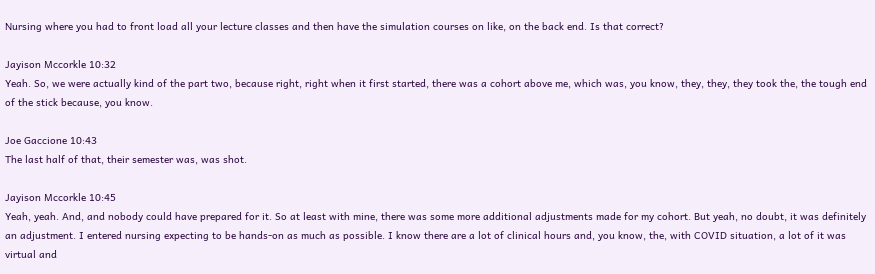Nursing where you had to front load all your lecture classes and then have the simulation courses on like, on the back end. Is that correct?

Jayison Mccorkle 10:32
Yeah. So, we were actually kind of the part two, because right, right when it first started, there was a cohort above me, which was, you know, they, they, they took the, the tough end of the stick because, you know.

Joe Gaccione 10:43
The last half of that, their semester was, was shot.

Jayison Mccorkle 10:45
Yeah, yeah. And, and nobody could have prepared for it. So at least with mine, there was some more additional adjustments made for my cohort. But yeah, no doubt, it was definitely an adjustment. I entered nursing expecting to be hands-on as much as possible. I know there are a lot of clinical hours and, you know, the, with COVID situation, a lot of it was virtual and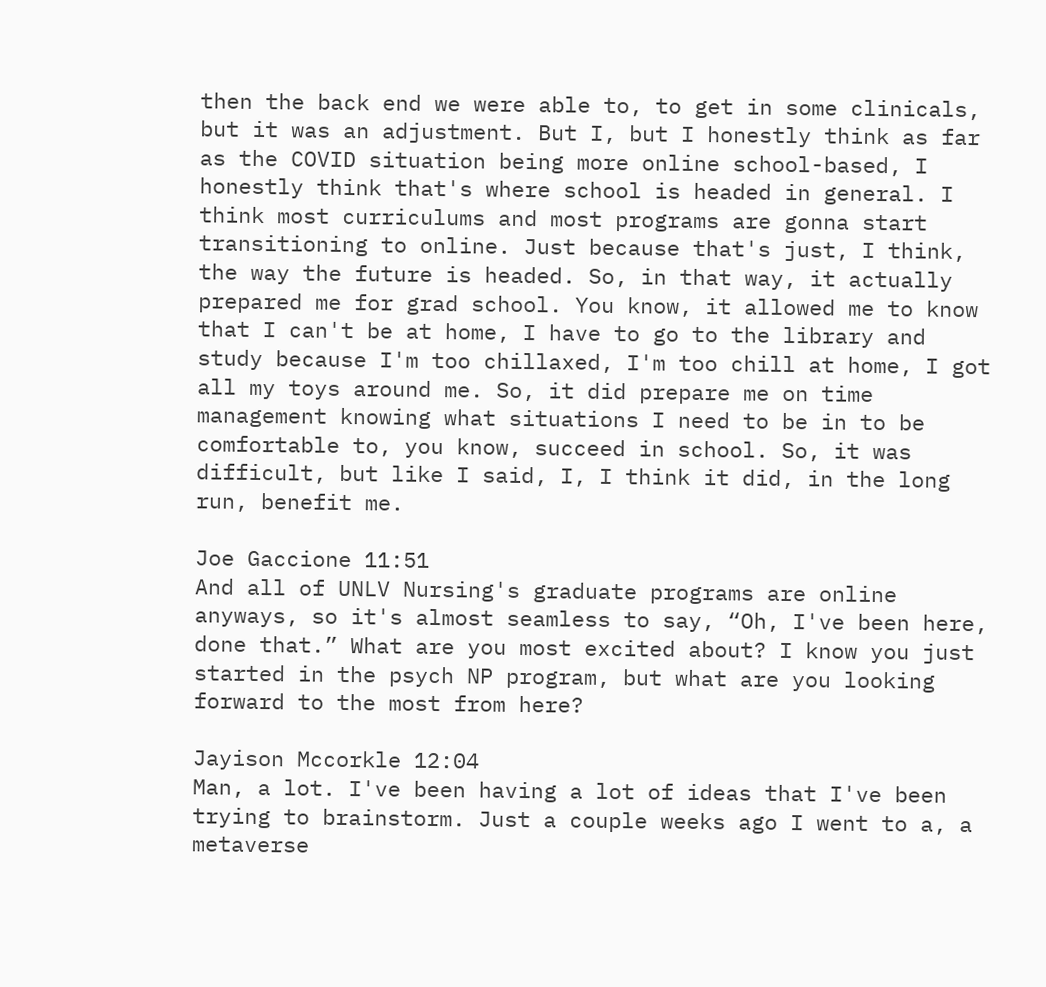then the back end we were able to, to get in some clinicals, but it was an adjustment. But I, but I honestly think as far as the COVID situation being more online school-based, I honestly think that's where school is headed in general. I think most curriculums and most programs are gonna start transitioning to online. Just because that's just, I think, the way the future is headed. So, in that way, it actually prepared me for grad school. You know, it allowed me to know that I can't be at home, I have to go to the library and study because I'm too chillaxed, I'm too chill at home, I got all my toys around me. So, it did prepare me on time management knowing what situations I need to be in to be comfortable to, you know, succeed in school. So, it was difficult, but like I said, I, I think it did, in the long run, benefit me.

Joe Gaccione 11:51
And all of UNLV Nursing's graduate programs are online anyways, so it's almost seamless to say, “Oh, I've been here, done that.” What are you most excited about? I know you just started in the psych NP program, but what are you looking forward to the most from here?

Jayison Mccorkle 12:04
Man, a lot. I've been having a lot of ideas that I've been trying to brainstorm. Just a couple weeks ago I went to a, a metaverse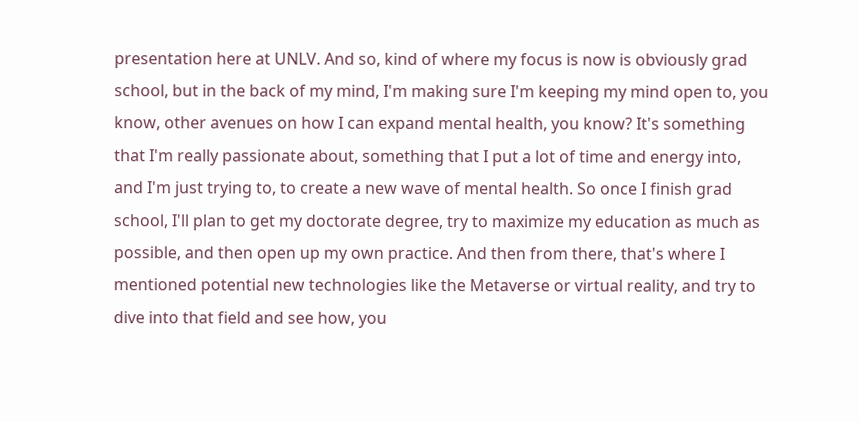presentation here at UNLV. And so, kind of where my focus is now is obviously grad school, but in the back of my mind, I'm making sure I'm keeping my mind open to, you know, other avenues on how I can expand mental health, you know? It's something that I'm really passionate about, something that I put a lot of time and energy into, and I'm just trying to, to create a new wave of mental health. So once I finish grad school, I'll plan to get my doctorate degree, try to maximize my education as much as possible, and then open up my own practice. And then from there, that's where I mentioned potential new technologies like the Metaverse or virtual reality, and try to dive into that field and see how, you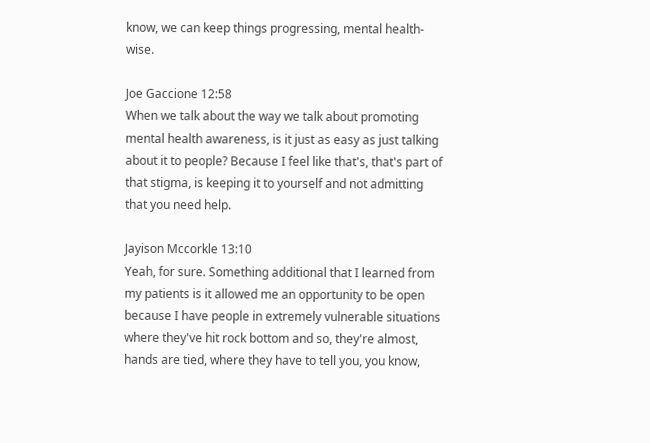know, we can keep things progressing, mental health-wise.

Joe Gaccione 12:58
When we talk about the way we talk about promoting mental health awareness, is it just as easy as just talking about it to people? Because I feel like that's, that's part of that stigma, is keeping it to yourself and not admitting that you need help.

Jayison Mccorkle 13:10
Yeah, for sure. Something additional that I learned from my patients is it allowed me an opportunity to be open because I have people in extremely vulnerable situations where they've hit rock bottom and so, they're almost, hands are tied, where they have to tell you, you know,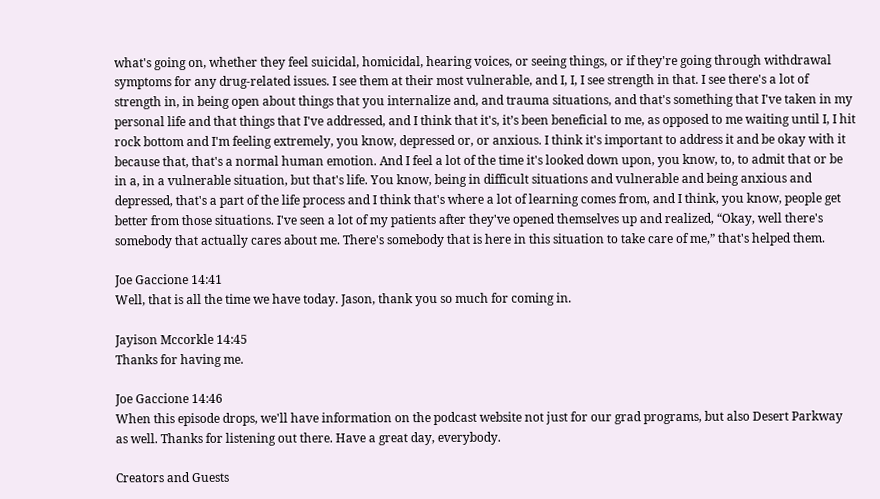what's going on, whether they feel suicidal, homicidal, hearing voices, or seeing things, or if they're going through withdrawal symptoms for any drug-related issues. I see them at their most vulnerable, and I, I, I see strength in that. I see there's a lot of strength in, in being open about things that you internalize and, and trauma situations, and that's something that I've taken in my personal life and that things that I've addressed, and I think that it's, it’s been beneficial to me, as opposed to me waiting until I, I hit rock bottom and I'm feeling extremely, you know, depressed or, or anxious. I think it's important to address it and be okay with it because that, that's a normal human emotion. And I feel a lot of the time it's looked down upon, you know, to, to admit that or be in a, in a vulnerable situation, but that's life. You know, being in difficult situations and vulnerable and being anxious and depressed, that's a part of the life process and I think that's where a lot of learning comes from, and I think, you know, people get better from those situations. I've seen a lot of my patients after they've opened themselves up and realized, “Okay, well there's somebody that actually cares about me. There's somebody that is here in this situation to take care of me,” that's helped them.

Joe Gaccione 14:41
Well, that is all the time we have today. Jason, thank you so much for coming in.

Jayison Mccorkle 14:45
Thanks for having me.

Joe Gaccione 14:46
When this episode drops, we'll have information on the podcast website not just for our grad programs, but also Desert Parkway as well. Thanks for listening out there. Have a great day, everybody.

Creators and Guests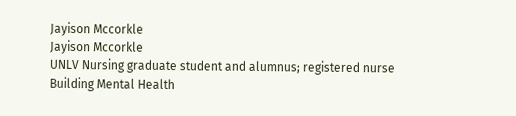Jayison Mccorkle
Jayison Mccorkle
UNLV Nursing graduate student and alumnus; registered nurse
Building Mental Health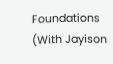Foundations (With Jayison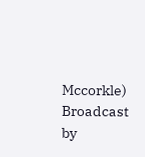Mccorkle)
Broadcast by